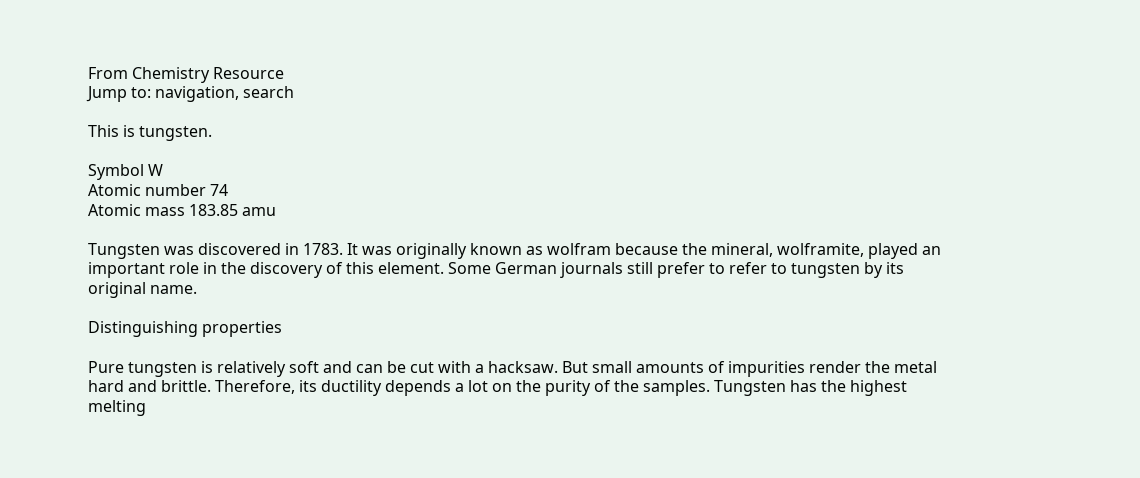From Chemistry Resource
Jump to: navigation, search

This is tungsten.

Symbol W
Atomic number 74
Atomic mass 183.85 amu

Tungsten was discovered in 1783. It was originally known as wolfram because the mineral, wolframite, played an important role in the discovery of this element. Some German journals still prefer to refer to tungsten by its original name.

Distinguishing properties

Pure tungsten is relatively soft and can be cut with a hacksaw. But small amounts of impurities render the metal hard and brittle. Therefore, its ductility depends a lot on the purity of the samples. Tungsten has the highest melting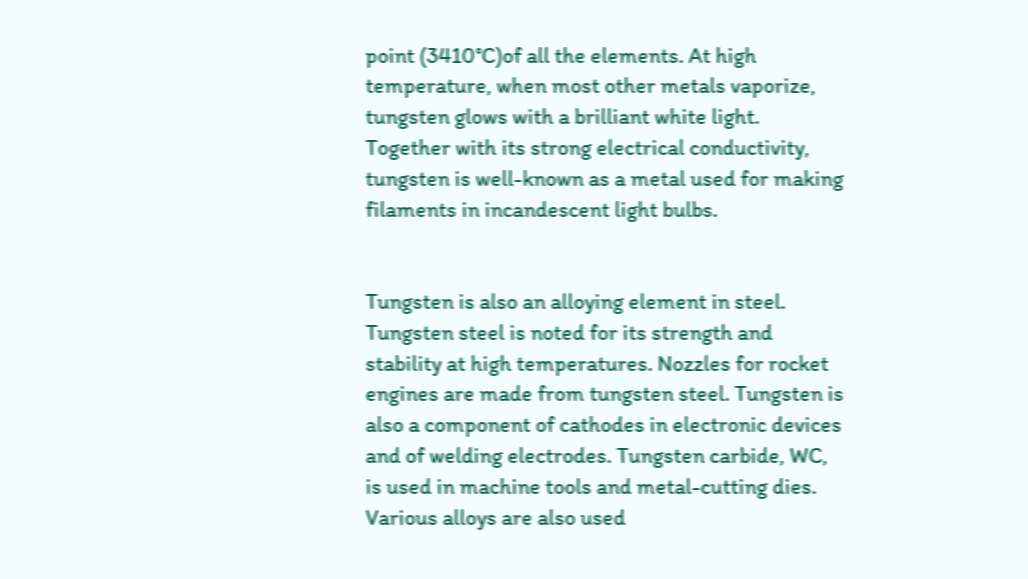point (3410°C)of all the elements. At high temperature, when most other metals vaporize, tungsten glows with a brilliant white light. Together with its strong electrical conductivity, tungsten is well-known as a metal used for making filaments in incandescent light bulbs.


Tungsten is also an alloying element in steel. Tungsten steel is noted for its strength and stability at high temperatures. Nozzles for rocket engines are made from tungsten steel. Tungsten is also a component of cathodes in electronic devices and of welding electrodes. Tungsten carbide, WC, is used in machine tools and metal-cutting dies. Various alloys are also used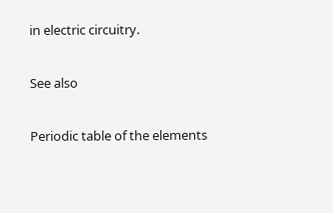in electric circuitry.

See also

Periodic table of the elements